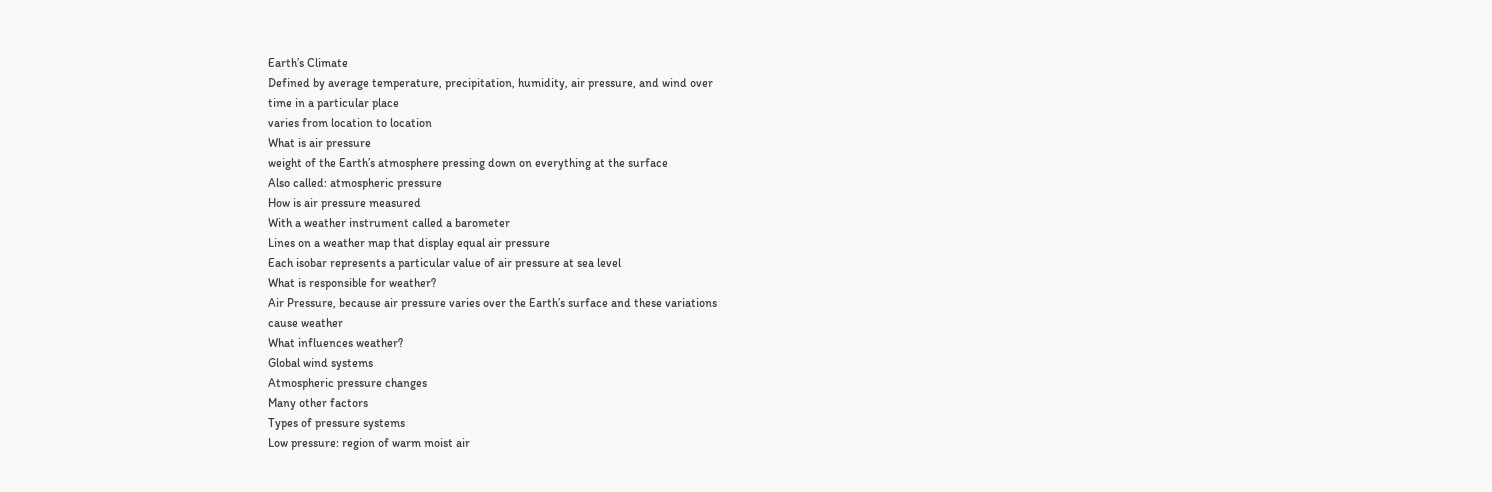Earth’s Climate
Defined by average temperature, precipitation, humidity, air pressure, and wind over
time in a particular place
varies from location to location
What is air pressure
weight of the Earth’s atmosphere pressing down on everything at the surface
Also called: atmospheric pressure
How is air pressure measured
With a weather instrument called a barometer
Lines on a weather map that display equal air pressure
Each isobar represents a particular value of air pressure at sea level
What is responsible for weather?
Air Pressure, because air pressure varies over the Earth’s surface and these variations
cause weather
What influences weather?
Global wind systems
Atmospheric pressure changes
Many other factors
Types of pressure systems
Low pressure: region of warm moist air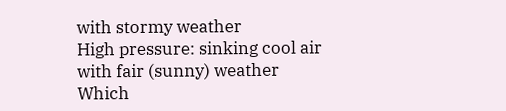with stormy weather
High pressure: sinking cool air
with fair (sunny) weather
Which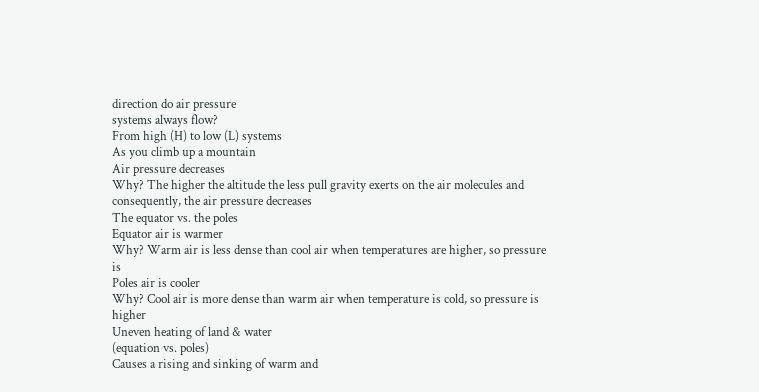direction do air pressure
systems always flow?
From high (H) to low (L) systems
As you climb up a mountain
Air pressure decreases
Why? The higher the altitude the less pull gravity exerts on the air molecules and
consequently, the air pressure decreases
The equator vs. the poles
Equator air is warmer
Why? Warm air is less dense than cool air when temperatures are higher, so pressure is
Poles air is cooler
Why? Cool air is more dense than warm air when temperature is cold, so pressure is higher
Uneven heating of land & water
(equation vs. poles)
Causes a rising and sinking of warm and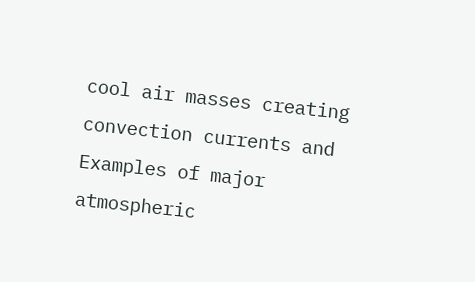cool air masses creating convection currents and
Examples of major atmospheric